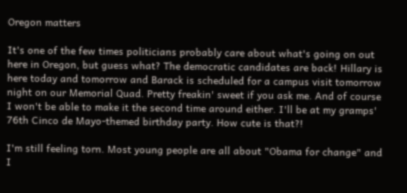Oregon matters

It's one of the few times politicians probably care about what's going on out here in Oregon, but guess what? The democratic candidates are back! Hillary is here today and tomorrow and Barack is scheduled for a campus visit tomorrow night on our Memorial Quad. Pretty freakin' sweet if you ask me. And of course I won't be able to make it the second time around either. I'll be at my gramps' 76th Cinco de Mayo-themed birthday party. How cute is that?!

I'm still feeling torn. Most young people are all about "Obama for change" and I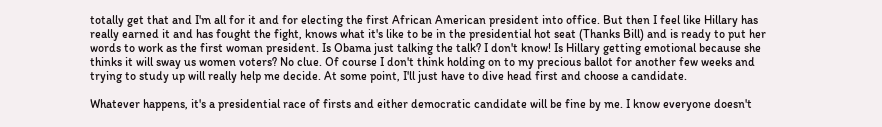totally get that and I'm all for it and for electing the first African American president into office. But then I feel like Hillary has really earned it and has fought the fight, knows what it's like to be in the presidential hot seat (Thanks Bill) and is ready to put her words to work as the first woman president. Is Obama just talking the talk? I don't know! Is Hillary getting emotional because she thinks it will sway us women voters? No clue. Of course I don't think holding on to my precious ballot for another few weeks and trying to study up will really help me decide. At some point, I'll just have to dive head first and choose a candidate.

Whatever happens, it's a presidential race of firsts and either democratic candidate will be fine by me. I know everyone doesn't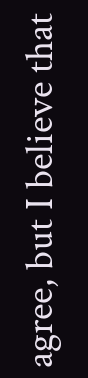agree, but I believe that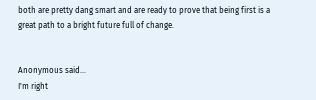both are pretty dang smart and are ready to prove that being first is a great path to a bright future full of change.


Anonymous said…
I'm right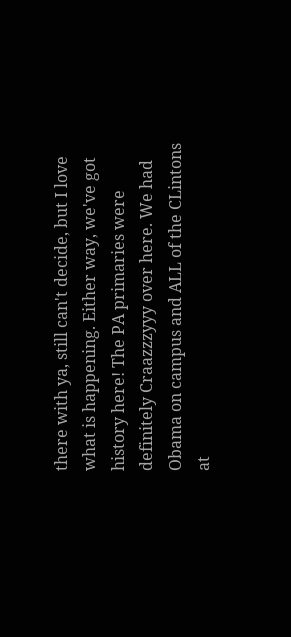there with ya, still can't decide, but I love what is happening. Either way, we've got history here! The PA primaries were definitely Craazzzyyy over here. We had Obama on campus and ALL of the CLintons at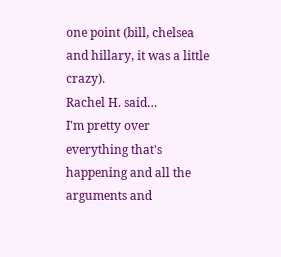one point (bill, chelsea and hillary, it was a little crazy).
Rachel H. said…
I'm pretty over everything that's happening and all the arguments and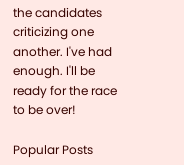the candidates criticizing one another. I've had enough. I'll be ready for the race to be over!

Popular Posts